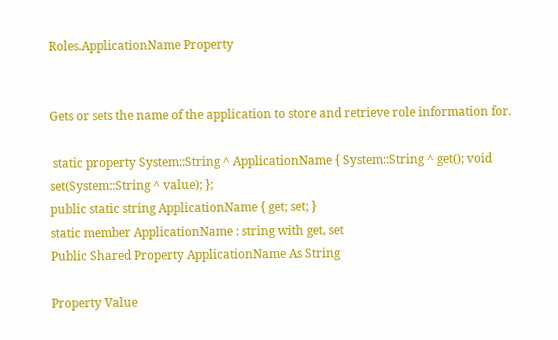Roles.ApplicationName Property


Gets or sets the name of the application to store and retrieve role information for.

 static property System::String ^ ApplicationName { System::String ^ get(); void set(System::String ^ value); };
public static string ApplicationName { get; set; }
static member ApplicationName : string with get, set
Public Shared Property ApplicationName As String

Property Value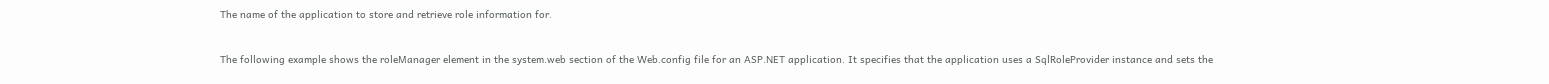The name of the application to store and retrieve role information for.


The following example shows the roleManager element in the system.web section of the Web.config file for an ASP.NET application. It specifies that the application uses a SqlRoleProvider instance and sets the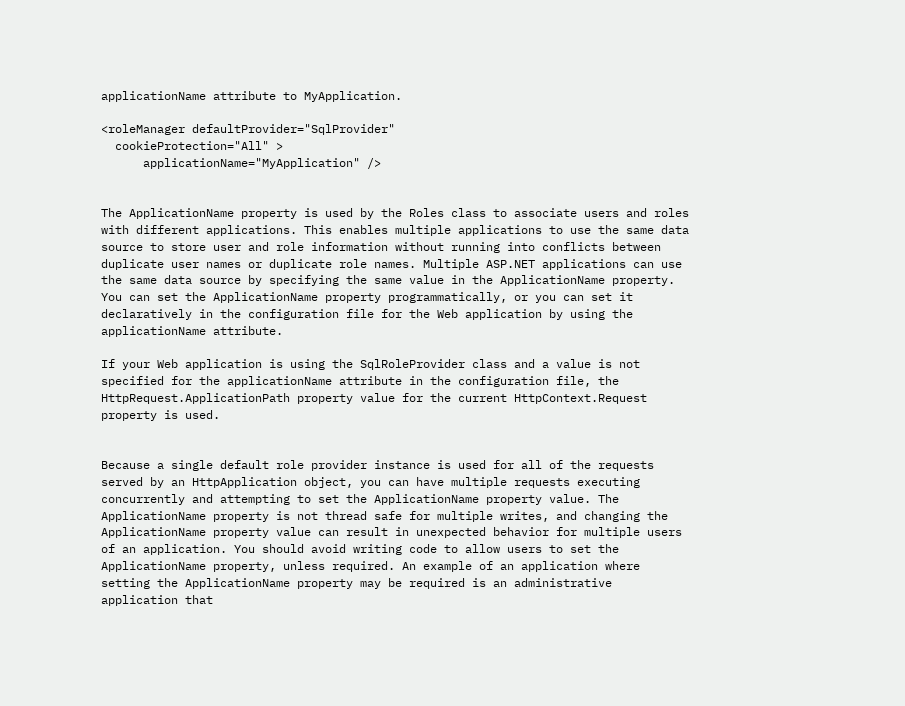applicationName attribute to MyApplication.

<roleManager defaultProvider="SqlProvider"
  cookieProtection="All" >
      applicationName="MyApplication" />


The ApplicationName property is used by the Roles class to associate users and roles with different applications. This enables multiple applications to use the same data source to store user and role information without running into conflicts between duplicate user names or duplicate role names. Multiple ASP.NET applications can use the same data source by specifying the same value in the ApplicationName property. You can set the ApplicationName property programmatically, or you can set it declaratively in the configuration file for the Web application by using the applicationName attribute.

If your Web application is using the SqlRoleProvider class and a value is not specified for the applicationName attribute in the configuration file, the HttpRequest.ApplicationPath property value for the current HttpContext.Request property is used.


Because a single default role provider instance is used for all of the requests served by an HttpApplication object, you can have multiple requests executing concurrently and attempting to set the ApplicationName property value. The ApplicationName property is not thread safe for multiple writes, and changing the ApplicationName property value can result in unexpected behavior for multiple users of an application. You should avoid writing code to allow users to set the ApplicationName property, unless required. An example of an application where setting the ApplicationName property may be required is an administrative application that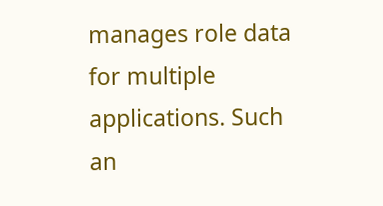manages role data for multiple applications. Such an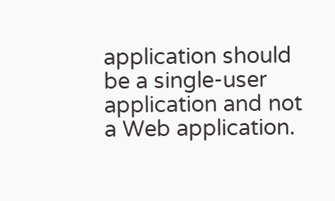application should be a single-user application and not a Web application.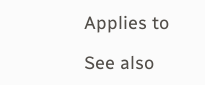Applies to

See also